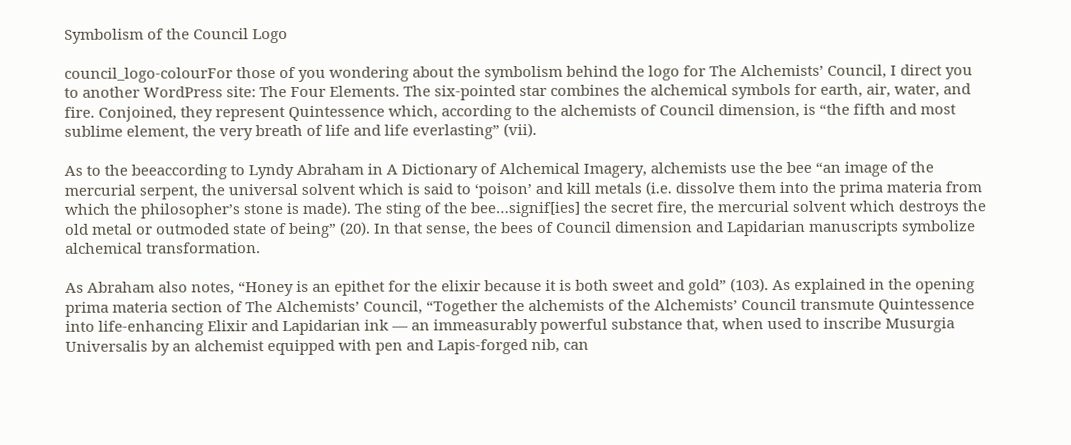Symbolism of the Council Logo

council_logo-colourFor those of you wondering about the symbolism behind the logo for The Alchemists’ Council, I direct you to another WordPress site: The Four Elements. The six-pointed star combines the alchemical symbols for earth, air, water, and fire. Conjoined, they represent Quintessence which, according to the alchemists of Council dimension, is “the fifth and most sublime element, the very breath of life and life everlasting” (vii).

As to the beeaccording to Lyndy Abraham in A Dictionary of Alchemical Imagery, alchemists use the bee “an image of the mercurial serpent, the universal solvent which is said to ‘poison’ and kill metals (i.e. dissolve them into the prima materia from which the philosopher’s stone is made). The sting of the bee…signif[ies] the secret fire, the mercurial solvent which destroys the old metal or outmoded state of being” (20). In that sense, the bees of Council dimension and Lapidarian manuscripts symbolize alchemical transformation.

As Abraham also notes, “Honey is an epithet for the elixir because it is both sweet and gold” (103). As explained in the opening prima materia section of The Alchemists’ Council, “Together the alchemists of the Alchemists’ Council transmute Quintessence into life-enhancing Elixir and Lapidarian ink — an immeasurably powerful substance that, when used to inscribe Musurgia Universalis by an alchemist equipped with pen and Lapis-forged nib, can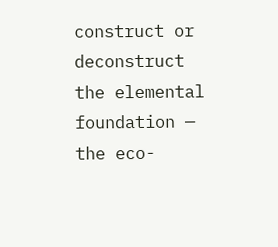construct or deconstruct the elemental foundation — the eco-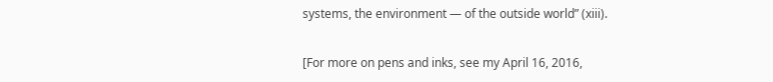systems, the environment — of the outside world” (xiii).

[For more on pens and inks, see my April 16, 2016,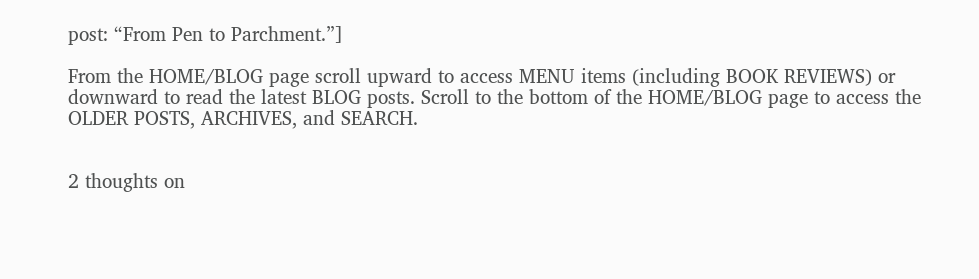post: “From Pen to Parchment.”]

From the HOME/BLOG page scroll upward to access MENU items (including BOOK REVIEWS) or downward to read the latest BLOG posts. Scroll to the bottom of the HOME/BLOG page to access the OLDER POSTS, ARCHIVES, and SEARCH.


2 thoughts on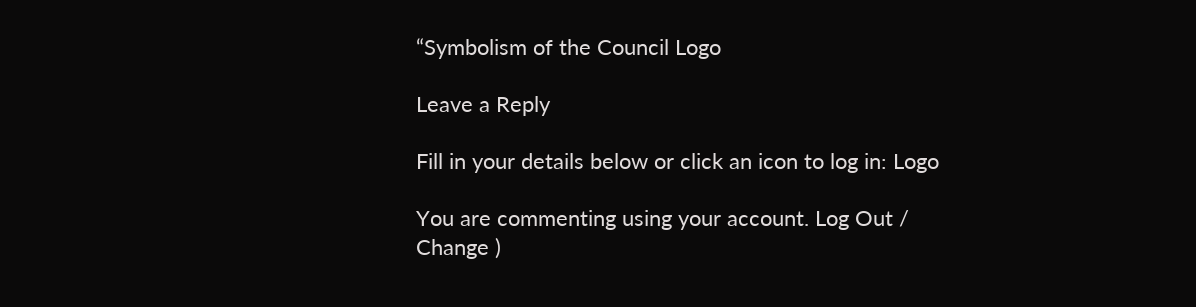“Symbolism of the Council Logo

Leave a Reply

Fill in your details below or click an icon to log in: Logo

You are commenting using your account. Log Out /  Change )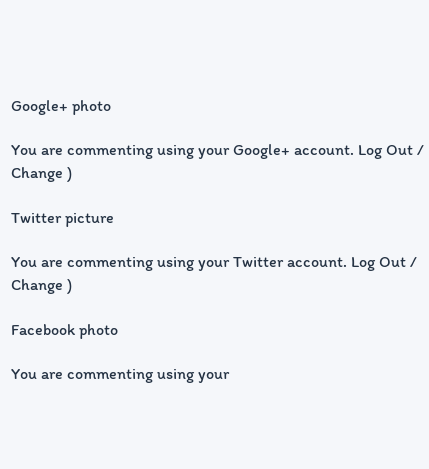Google+ photo

You are commenting using your Google+ account. Log Out /  Change )

Twitter picture

You are commenting using your Twitter account. Log Out /  Change )

Facebook photo

You are commenting using your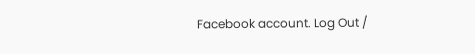Facebook account. Log Out /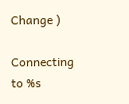Change )

Connecting to %s